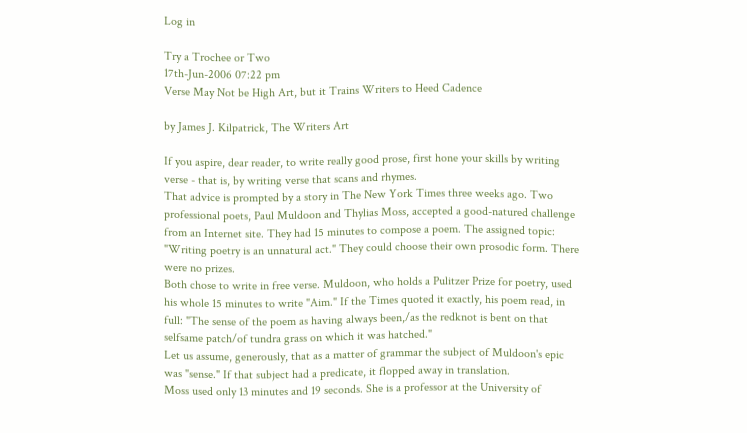Log in

Try a Trochee or Two
17th-Jun-2006 07:22 pm
Verse May Not be High Art, but it Trains Writers to Heed Cadence

by James J. Kilpatrick, The Writers Art

If you aspire, dear reader, to write really good prose, first hone your skills by writing verse - that is, by writing verse that scans and rhymes.
That advice is prompted by a story in The New York Times three weeks ago. Two professional poets, Paul Muldoon and Thylias Moss, accepted a good-natured challenge from an Internet site. They had 15 minutes to compose a poem. The assigned topic: "Writing poetry is an unnatural act." They could choose their own prosodic form. There were no prizes.
Both chose to write in free verse. Muldoon, who holds a Pulitzer Prize for poetry, used his whole 15 minutes to write "Aim." If the Times quoted it exactly, his poem read, in full: "The sense of the poem as having always been,/as the redknot is bent on that selfsame patch/of tundra grass on which it was hatched."
Let us assume, generously, that as a matter of grammar the subject of Muldoon's epic was "sense." If that subject had a predicate, it flopped away in translation.
Moss used only 13 minutes and 19 seconds. She is a professor at the University of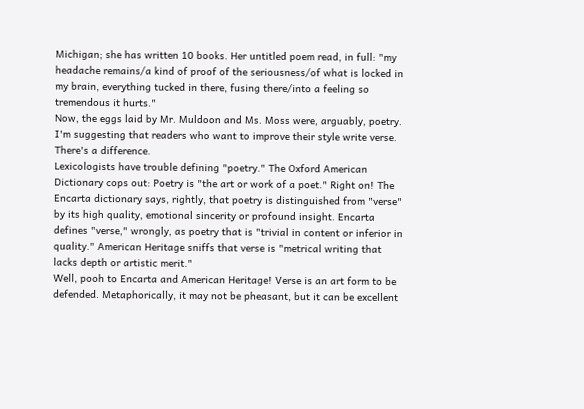Michigan; she has written 10 books. Her untitled poem read, in full: "my headache remains/a kind of proof of the seriousness/of what is locked in my brain, everything tucked in there, fusing there/into a feeling so tremendous it hurts."
Now, the eggs laid by Mr. Muldoon and Ms. Moss were, arguably, poetry. I'm suggesting that readers who want to improve their style write verse. There's a difference.
Lexicologists have trouble defining "poetry." The Oxford American Dictionary cops out: Poetry is "the art or work of a poet." Right on! The Encarta dictionary says, rightly, that poetry is distinguished from "verse" by its high quality, emotional sincerity or profound insight. Encarta defines "verse," wrongly, as poetry that is "trivial in content or inferior in quality." American Heritage sniffs that verse is "metrical writing that lacks depth or artistic merit."
Well, pooh to Encarta and American Heritage! Verse is an art form to be defended. Metaphorically, it may not be pheasant, but it can be excellent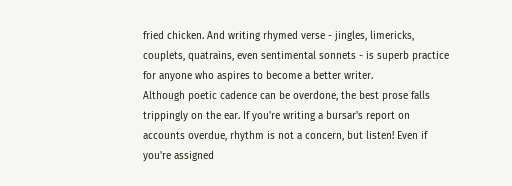fried chicken. And writing rhymed verse - jingles, limericks, couplets, quatrains, even sentimental sonnets - is superb practice for anyone who aspires to become a better writer.
Although poetic cadence can be overdone, the best prose falls trippingly on the ear. If you're writing a bursar's report on accounts overdue, rhythm is not a concern, but listen! Even if you're assigned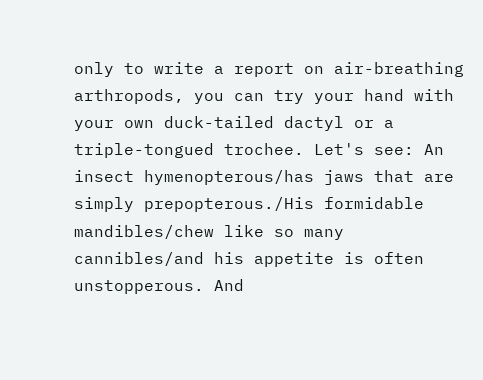only to write a report on air-breathing arthropods, you can try your hand with your own duck-tailed dactyl or a triple-tongued trochee. Let's see: An insect hymenopterous/has jaws that are simply prepopterous./His formidable mandibles/chew like so many cannibles/and his appetite is often unstopperous. And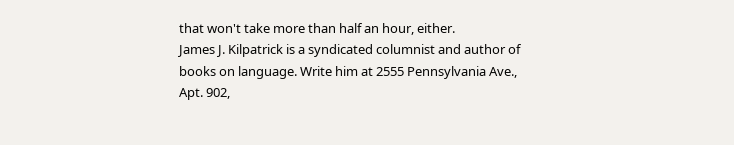that won't take more than half an hour, either.
James J. Kilpatrick is a syndicated columnist and author of books on language. Write him at 2555 Pennsylvania Ave., Apt. 902,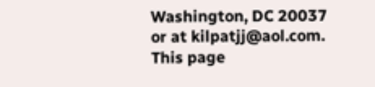Washington, DC 20037 or at kilpatjj@aol.com.
This page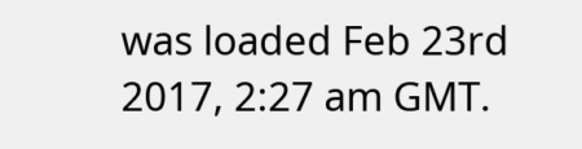was loaded Feb 23rd 2017, 2:27 am GMT.